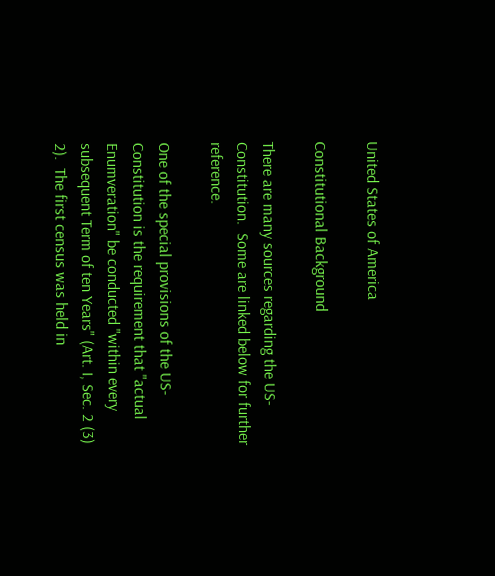United States of America

Constitutional Background

There are many sources regarding the US-Constitution.  Some are linked below for further reference.

One of the special provisions of the US-Constitution is the requirement that "actual Enumveration" be conducted "within every subsequent Term of ten Years" (Art. I, Sec. 2 (3) 2).  The first census was held in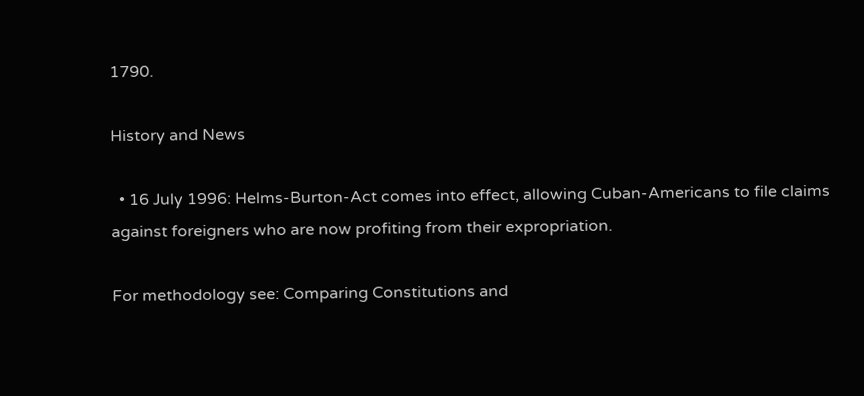1790.

History and News

  • 16 July 1996: Helms-Burton-Act comes into effect, allowing Cuban-Americans to file claims against foreigners who are now profiting from their expropriation.

For methodology see: Comparing Constitutions and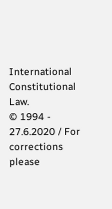International Constitutional Law.
© 1994 - 27.6.2020 / For corrections please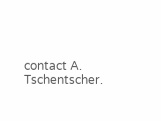contact A. Tschentscher.